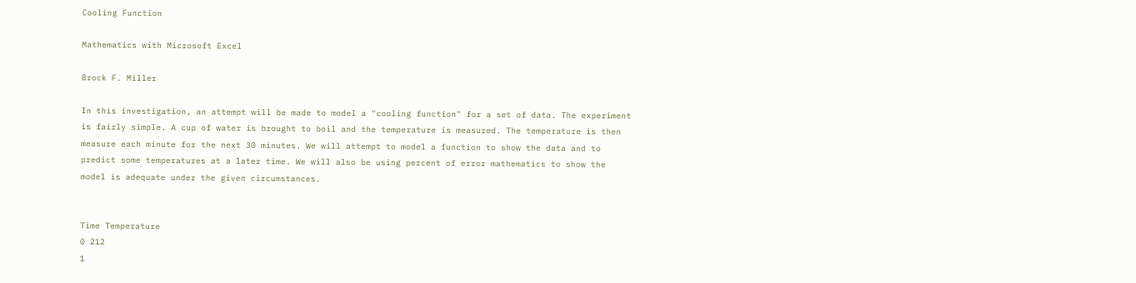Cooling Function

Mathematics with Microsoft Excel

Brock F. Miller

In this investigation, an attempt will be made to model a "cooling function" for a set of data. The experiment is fairly simple. A cup of water is brought to boil and the temperature is measured. The temperature is then measure each minute for the next 30 minutes. We will attempt to model a function to show the data and to predict some temperatures at a later time. We will also be using percent of error mathematics to show the model is adequate under the given circumstances.


Time Temperature
0 212
1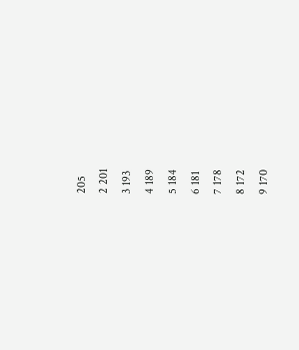205
2 201
3 193
4 189
5 184
6 181
7 178
8 172
9 170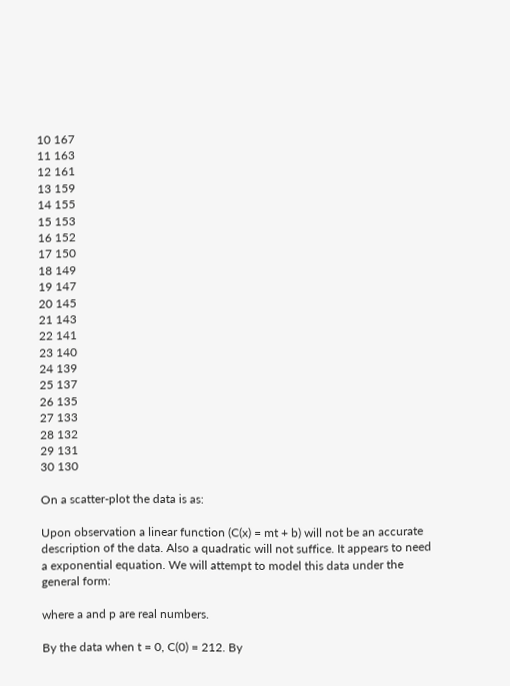10 167
11 163
12 161
13 159
14 155
15 153
16 152
17 150
18 149
19 147
20 145
21 143
22 141
23 140
24 139
25 137
26 135
27 133
28 132
29 131
30 130

On a scatter-plot the data is as:

Upon observation a linear function (C(x) = mt + b) will not be an accurate description of the data. Also a quadratic will not suffice. It appears to need a exponential equation. We will attempt to model this data under the general form:

where a and p are real numbers.

By the data when t = 0, C(0) = 212. By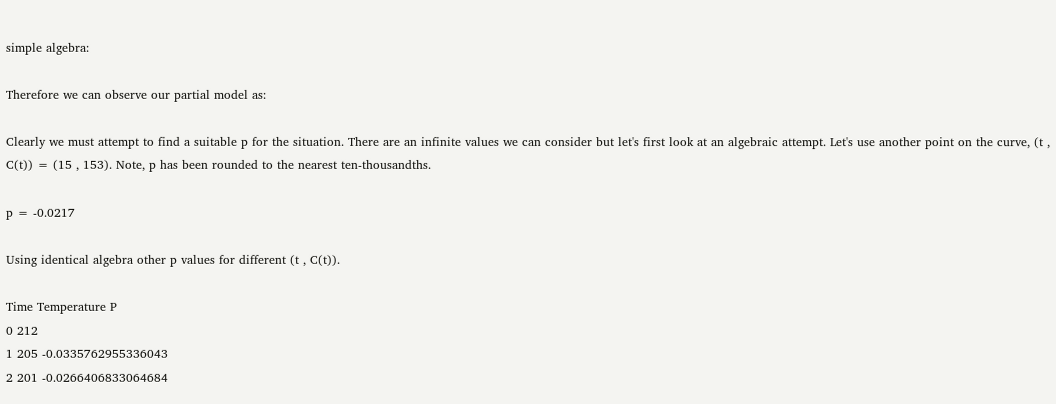simple algebra:

Therefore we can observe our partial model as:

Clearly we must attempt to find a suitable p for the situation. There are an infinite values we can consider but let's first look at an algebraic attempt. Let's use another point on the curve, (t , C(t)) = (15 , 153). Note, p has been rounded to the nearest ten-thousandths.

p = -0.0217

Using identical algebra other p values for different (t , C(t)).

Time Temperature P
0 212
1 205 -0.0335762955336043
2 201 -0.0266406833064684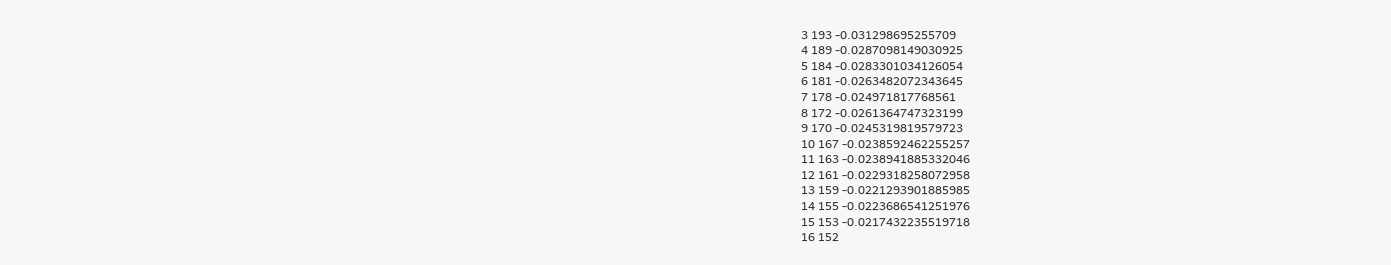3 193 -0.031298695255709
4 189 -0.0287098149030925
5 184 -0.0283301034126054
6 181 -0.0263482072343645
7 178 -0.024971817768561
8 172 -0.0261364747323199
9 170 -0.0245319819579723
10 167 -0.0238592462255257
11 163 -0.0238941885332046
12 161 -0.0229318258072958
13 159 -0.0221293901885985
14 155 -0.0223686541251976
15 153 -0.0217432235519718
16 152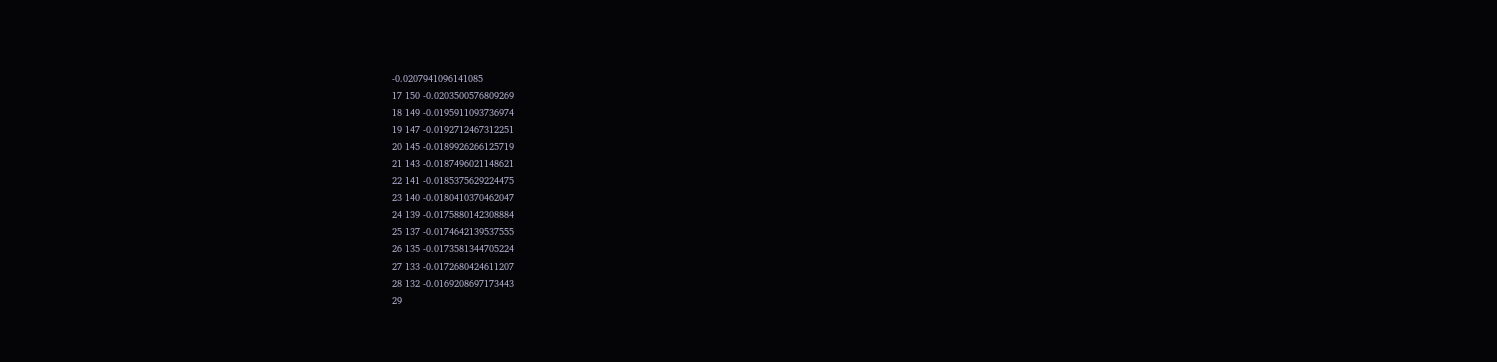-0.0207941096141085
17 150 -0.0203500576809269
18 149 -0.0195911093736974
19 147 -0.0192712467312251
20 145 -0.0189926266125719
21 143 -0.0187496021148621
22 141 -0.0185375629224475
23 140 -0.0180410370462047
24 139 -0.0175880142308884
25 137 -0.0174642139537555
26 135 -0.0173581344705224
27 133 -0.0172680424611207
28 132 -0.0169208697173443
29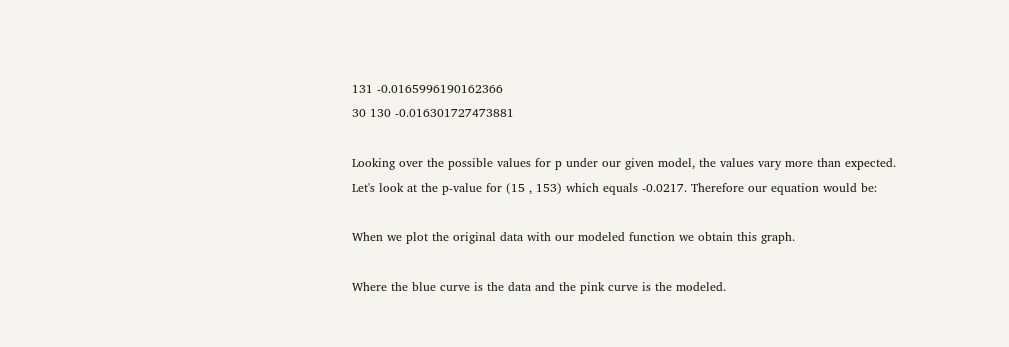131 -0.0165996190162366
30 130 -0.016301727473881

Looking over the possible values for p under our given model, the values vary more than expected. Let's look at the p-value for (15 , 153) which equals -0.0217. Therefore our equation would be:

When we plot the original data with our modeled function we obtain this graph.

Where the blue curve is the data and the pink curve is the modeled.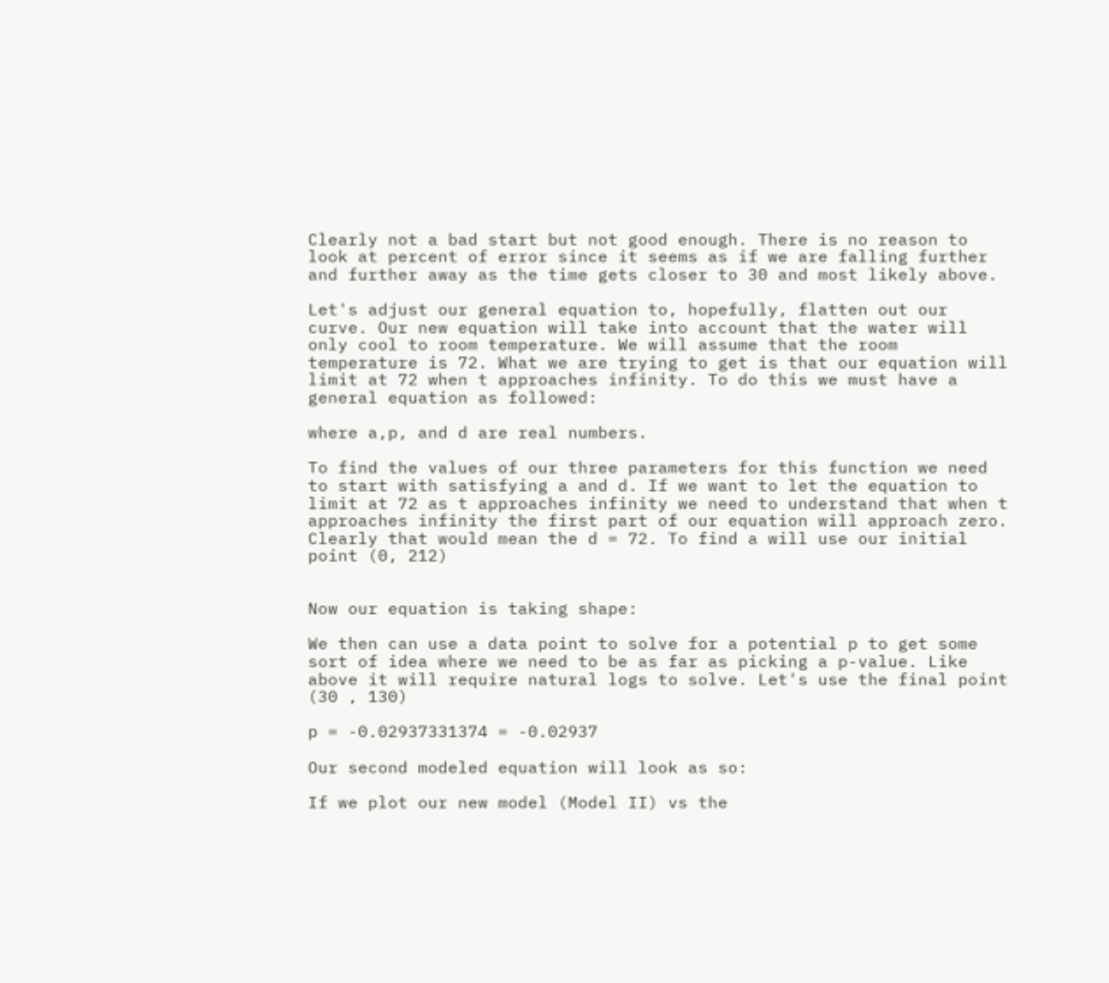Clearly not a bad start but not good enough. There is no reason to look at percent of error since it seems as if we are falling further and further away as the time gets closer to 30 and most likely above.

Let's adjust our general equation to, hopefully, flatten out our curve. Our new equation will take into account that the water will only cool to room temperature. We will assume that the room temperature is 72. What we are trying to get is that our equation will limit at 72 when t approaches infinity. To do this we must have a general equation as followed:

where a,p, and d are real numbers.

To find the values of our three parameters for this function we need to start with satisfying a and d. If we want to let the equation to limit at 72 as t approaches infinity we need to understand that when t approaches infinity the first part of our equation will approach zero. Clearly that would mean the d = 72. To find a will use our initial point (0, 212)


Now our equation is taking shape:

We then can use a data point to solve for a potential p to get some sort of idea where we need to be as far as picking a p-value. Like above it will require natural logs to solve. Let's use the final point (30 , 130)

p = -0.02937331374 = -0.02937

Our second modeled equation will look as so:

If we plot our new model (Model II) vs the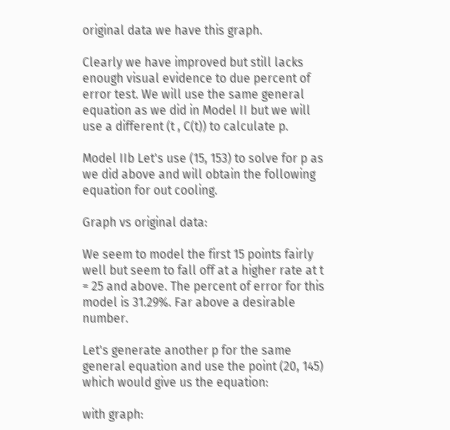original data we have this graph.

Clearly we have improved but still lacks enough visual evidence to due percent of error test. We will use the same general equation as we did in Model II but we will use a different (t , C(t)) to calculate p.

Model IIb Let's use (15, 153) to solve for p as we did above and will obtain the following equation for out cooling.

Graph vs original data:

We seem to model the first 15 points fairly well but seem to fall off at a higher rate at t = 25 and above. The percent of error for this model is 31.29%. Far above a desirable number.

Let's generate another p for the same general equation and use the point (20, 145) which would give us the equation:

with graph: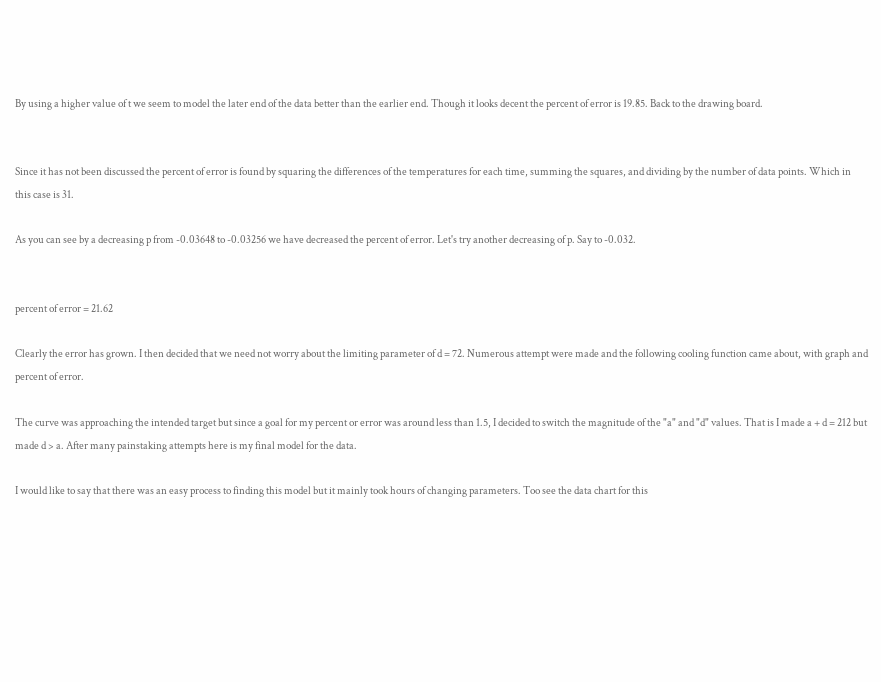By using a higher value of t we seem to model the later end of the data better than the earlier end. Though it looks decent the percent of error is 19.85. Back to the drawing board.


Since it has not been discussed the percent of error is found by squaring the differences of the temperatures for each time, summing the squares, and dividing by the number of data points. Which in this case is 31.

As you can see by a decreasing p from -0.03648 to -0.03256 we have decreased the percent of error. Let's try another decreasing of p. Say to -0.032.


percent of error = 21.62

Clearly the error has grown. I then decided that we need not worry about the limiting parameter of d = 72. Numerous attempt were made and the following cooling function came about, with graph and percent of error.

The curve was approaching the intended target but since a goal for my percent or error was around less than 1.5, I decided to switch the magnitude of the "a" and "d" values. That is I made a + d = 212 but made d > a. After many painstaking attempts here is my final model for the data.

I would like to say that there was an easy process to finding this model but it mainly took hours of changing parameters. Too see the data chart for this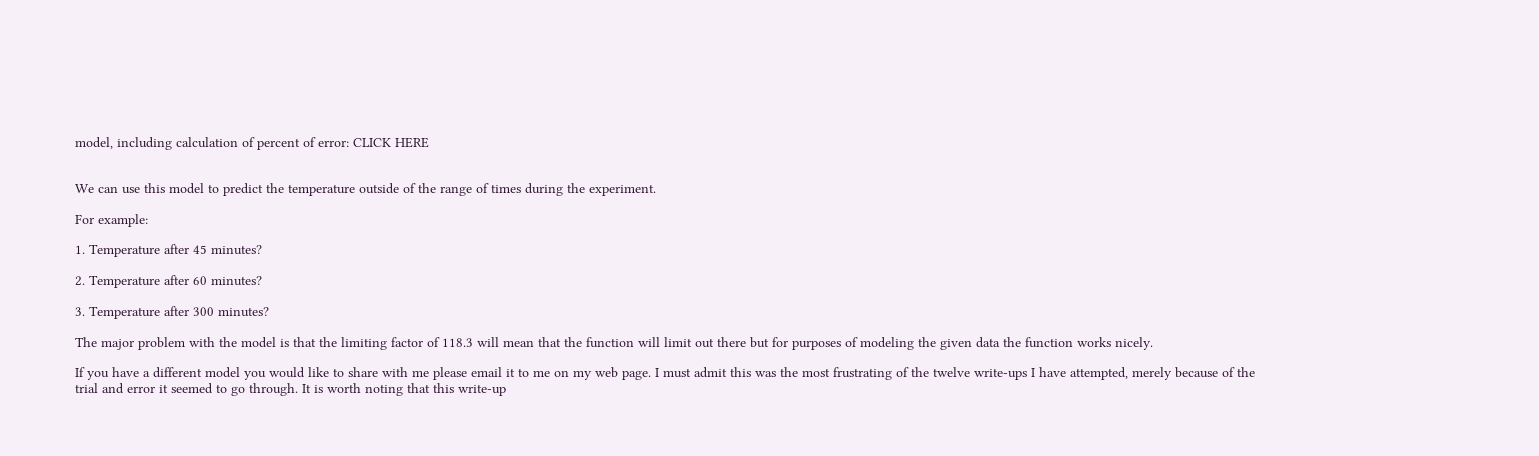model, including calculation of percent of error: CLICK HERE


We can use this model to predict the temperature outside of the range of times during the experiment.

For example:

1. Temperature after 45 minutes?

2. Temperature after 60 minutes?

3. Temperature after 300 minutes?

The major problem with the model is that the limiting factor of 118.3 will mean that the function will limit out there but for purposes of modeling the given data the function works nicely.

If you have a different model you would like to share with me please email it to me on my web page. I must admit this was the most frustrating of the twelve write-ups I have attempted, merely because of the trial and error it seemed to go through. It is worth noting that this write-up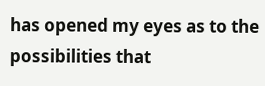has opened my eyes as to the possibilities that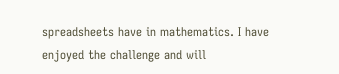spreadsheets have in mathematics. I have enjoyed the challenge and will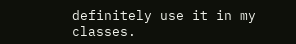definitely use it in my classes.